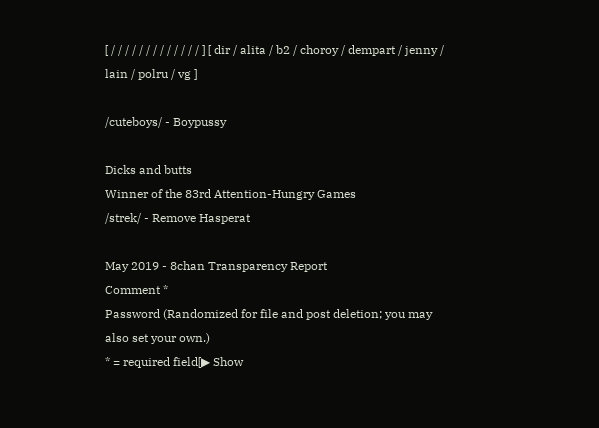[ / / / / / / / / / / / / / ] [ dir / alita / b2 / choroy / dempart / jenny / lain / polru / vg ]

/cuteboys/ - Boypussy

Dicks and butts
Winner of the 83rd Attention-Hungry Games
/strek/ - Remove Hasperat

May 2019 - 8chan Transparency Report
Comment *
Password (Randomized for file and post deletion; you may also set your own.)
* = required field[▶ Show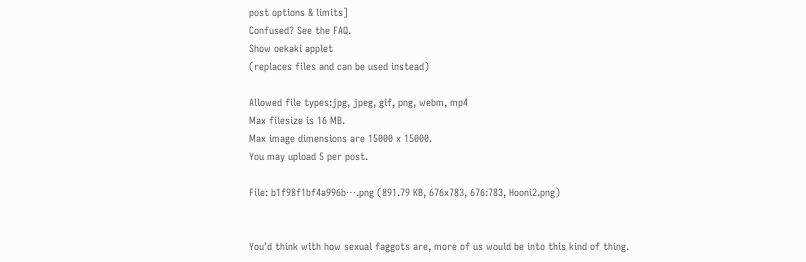post options & limits]
Confused? See the FAQ.
Show oekaki applet
(replaces files and can be used instead)

Allowed file types:jpg, jpeg, gif, png, webm, mp4
Max filesize is 16 MB.
Max image dimensions are 15000 x 15000.
You may upload 5 per post.

File: b1f98f1bf4a996b⋯.png (891.79 KB, 676x783, 676:783, Hooni2.png)


You'd think with how sexual faggots are, more of us would be into this kind of thing.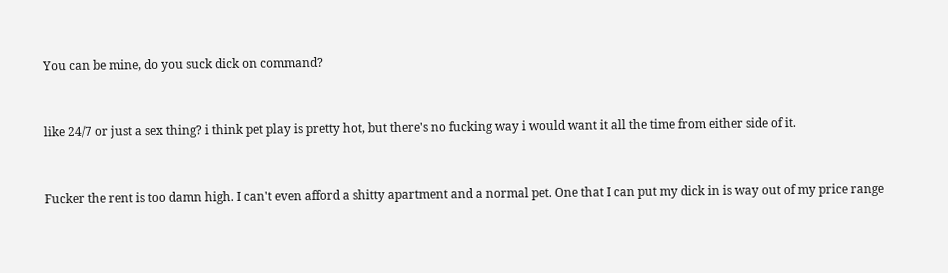You can be mine, do you suck dick on command?


like 24/7 or just a sex thing? i think pet play is pretty hot, but there's no fucking way i would want it all the time from either side of it.


Fucker the rent is too damn high. I can't even afford a shitty apartment and a normal pet. One that I can put my dick in is way out of my price range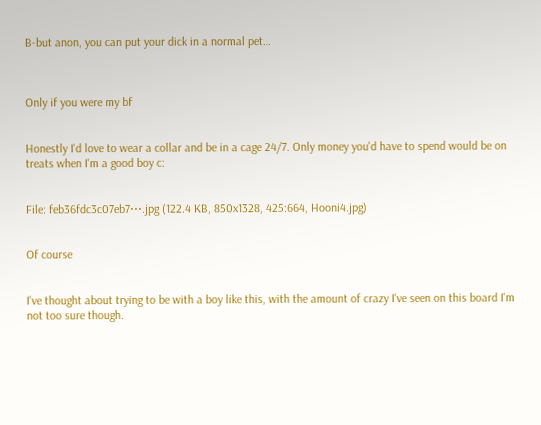B-but anon, you can put your dick in a normal pet…



Only if you were my bf


Honestly I'd love to wear a collar and be in a cage 24/7. Only money you'd have to spend would be on treats when I'm a good boy c:


File: feb36fdc3c07eb7⋯.jpg (122.4 KB, 850x1328, 425:664, Hooni4.jpg)


Of course


I've thought about trying to be with a boy like this, with the amount of crazy I've seen on this board I'm not too sure though.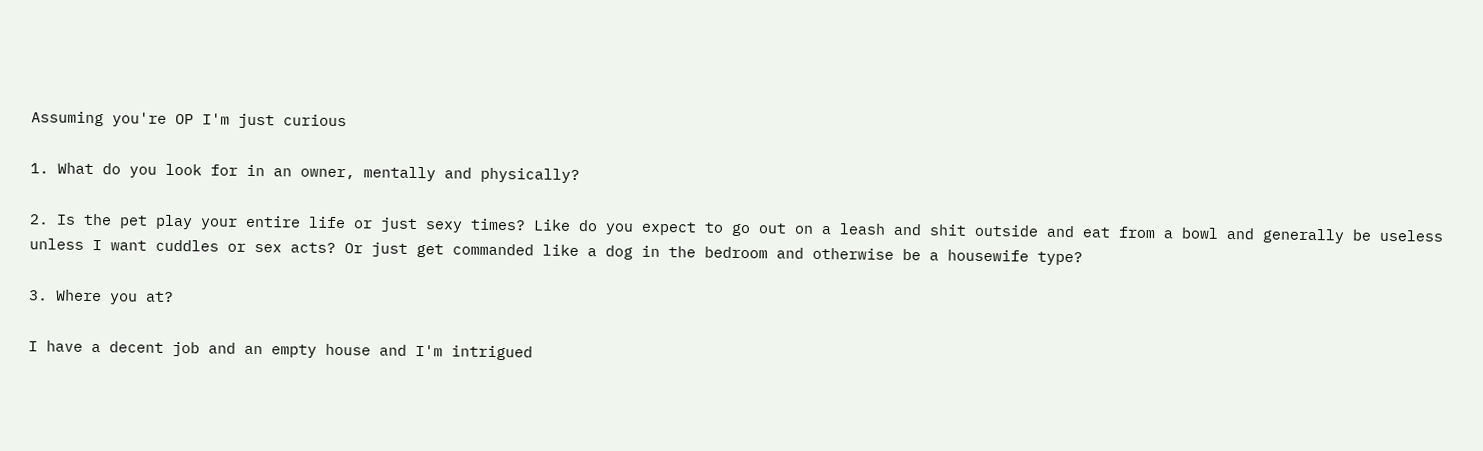Assuming you're OP I'm just curious

1. What do you look for in an owner, mentally and physically?

2. Is the pet play your entire life or just sexy times? Like do you expect to go out on a leash and shit outside and eat from a bowl and generally be useless unless I want cuddles or sex acts? Or just get commanded like a dog in the bedroom and otherwise be a housewife type?

3. Where you at?

I have a decent job and an empty house and I'm intrigued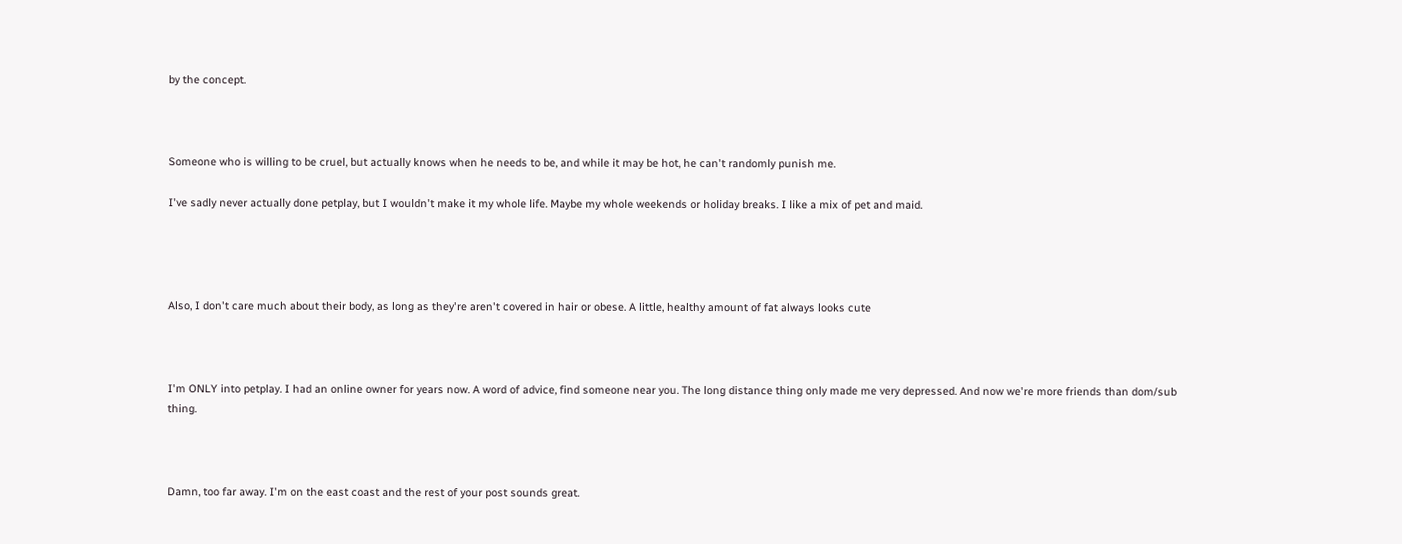by the concept.



Someone who is willing to be cruel, but actually knows when he needs to be, and while it may be hot, he can't randomly punish me.

I've sadly never actually done petplay, but I wouldn't make it my whole life. Maybe my whole weekends or holiday breaks. I like a mix of pet and maid.




Also, I don't care much about their body, as long as they're aren't covered in hair or obese. A little, healthy amount of fat always looks cute



I'm ONLY into petplay. I had an online owner for years now. A word of advice, find someone near you. The long distance thing only made me very depressed. And now we're more friends than dom/sub thing.



Damn, too far away. I'm on the east coast and the rest of your post sounds great.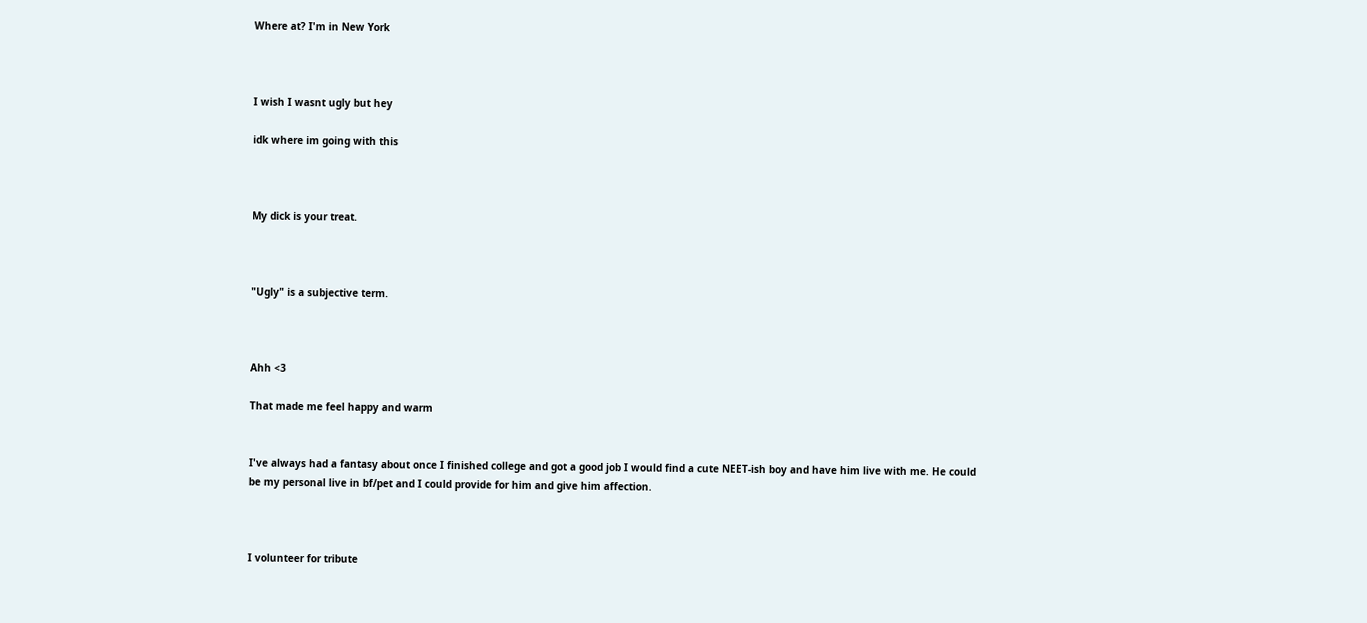Where at? I'm in New York



I wish I wasnt ugly but hey

idk where im going with this



My dick is your treat.



"Ugly" is a subjective term.



Ahh <3

That made me feel happy and warm


I've always had a fantasy about once I finished college and got a good job I would find a cute NEET-ish boy and have him live with me. He could be my personal live in bf/pet and I could provide for him and give him affection.



I volunteer for tribute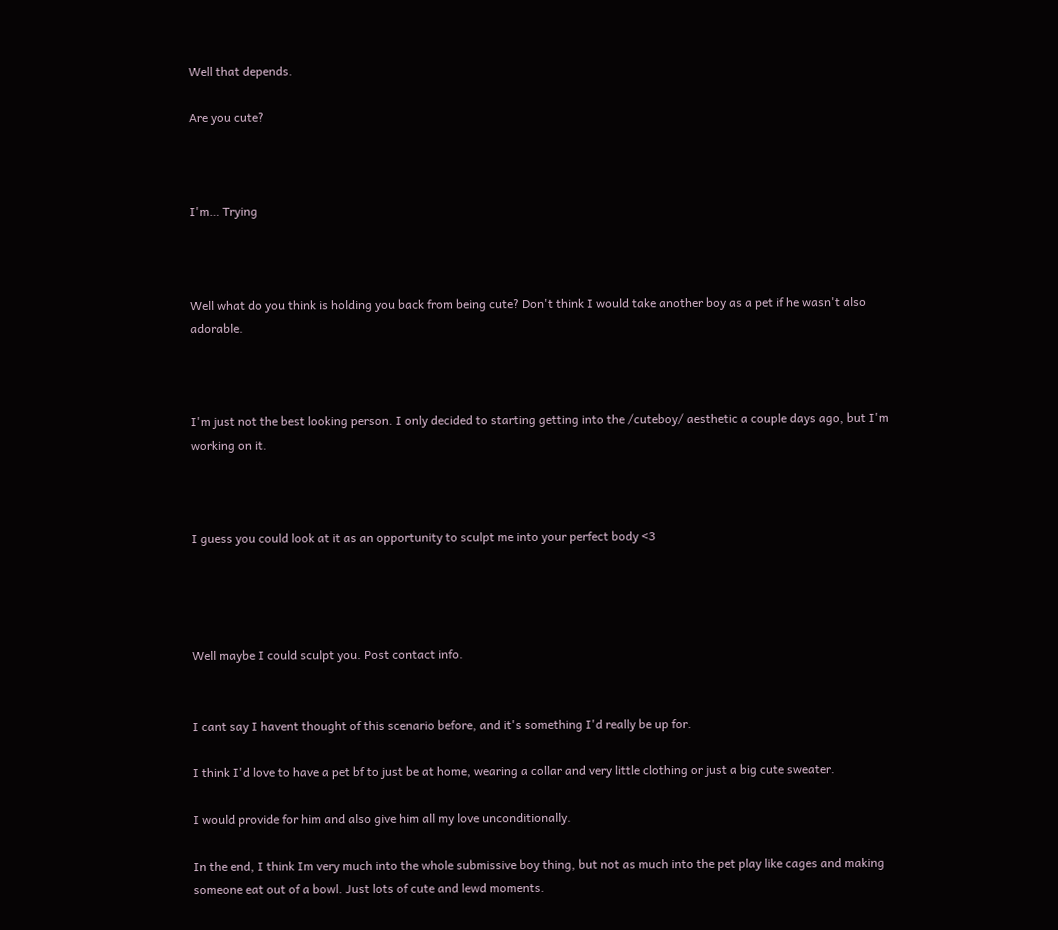Well that depends.

Are you cute?



I'm… Trying



Well what do you think is holding you back from being cute? Don't think I would take another boy as a pet if he wasn't also adorable.



I'm just not the best looking person. I only decided to starting getting into the /cuteboy/ aesthetic a couple days ago, but I'm working on it.



I guess you could look at it as an opportunity to sculpt me into your perfect body <3




Well maybe I could sculpt you. Post contact info.


I cant say I havent thought of this scenario before, and it's something I'd really be up for.

I think I'd love to have a pet bf to just be at home, wearing a collar and very little clothing or just a big cute sweater.

I would provide for him and also give him all my love unconditionally.

In the end, I think Im very much into the whole submissive boy thing, but not as much into the pet play like cages and making someone eat out of a bowl. Just lots of cute and lewd moments.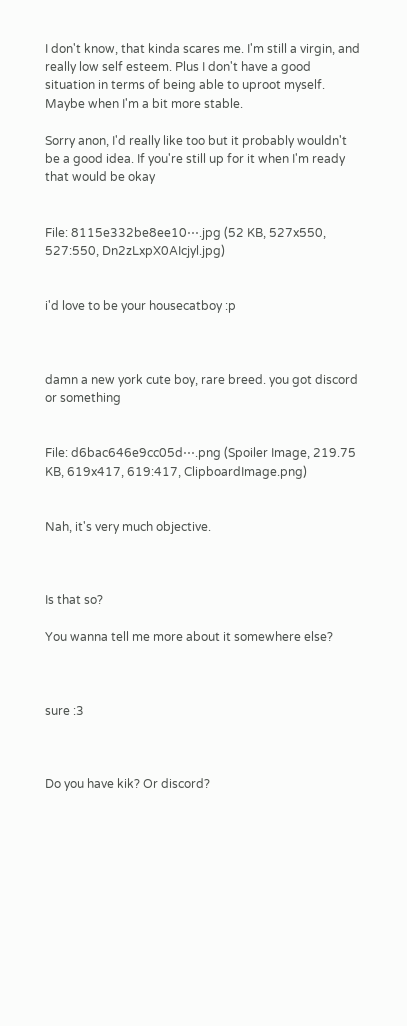I don't know, that kinda scares me. I'm still a virgin, and really low self esteem. Plus I don't have a good situation in terms of being able to uproot myself. Maybe when I'm a bit more stable.

Sorry anon, I'd really like too but it probably wouldn't be a good idea. If you're still up for it when I'm ready that would be okay


File: 8115e332be8ee10⋯.jpg (52 KB, 527x550, 527:550, Dn2zLxpX0AIcjyl.jpg)


i'd love to be your housecatboy :p



damn a new york cute boy, rare breed. you got discord or something


File: d6bac646e9cc05d⋯.png (Spoiler Image, 219.75 KB, 619x417, 619:417, ClipboardImage.png)


Nah, it's very much objective.



Is that so?

You wanna tell me more about it somewhere else?



sure :3



Do you have kik? Or discord?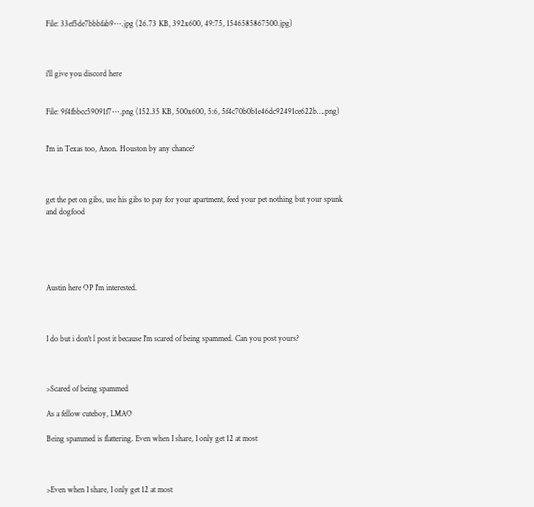File: 33ef5de7bbbfab9⋯.jpg (26.73 KB, 392x600, 49:75, 1546585867500.jpg)



i'll give you discord here


File: 9f4fbbcc59091f7⋯.png (152.35 KB, 500x600, 5:6, 5f4c70b0b1e46dc92491ce622b….png)


I'm in Texas too, Anon. Houston by any chance?



get the pet on gibs, use his gibs to pay for your apartment, feed your pet nothing but your spunk and dogfood





Austin here OP I'm interested.



I do but i don't l post it because I'm scared of being spammed. Can you post yours?



>Scared of being spammed

As a fellow cuteboy, LMAO

Being spammed is flattering. Even when I share, I only get 12 at most



>Even when I share, I only get 12 at most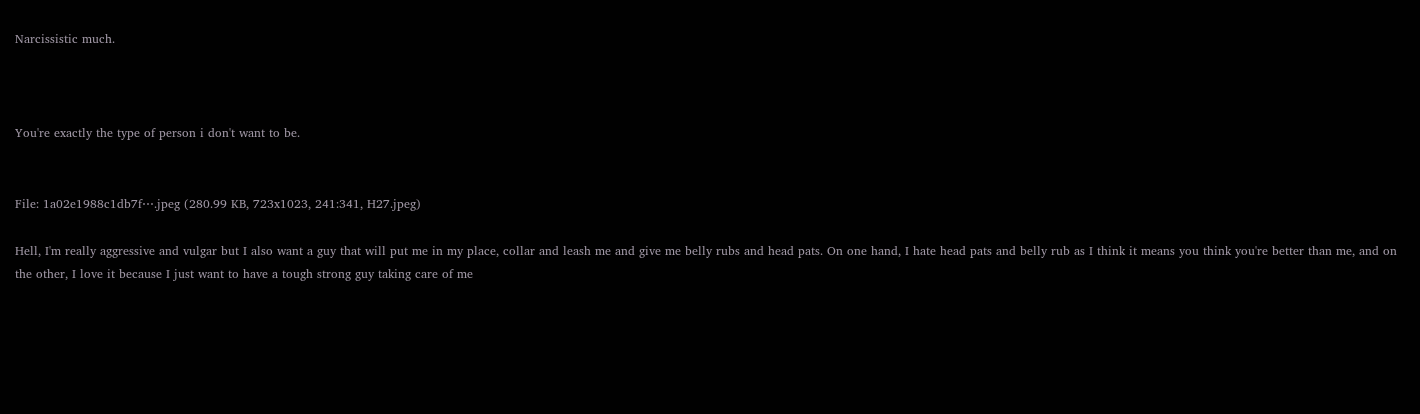Narcissistic much.



You're exactly the type of person i don't want to be.


File: 1a02e1988c1db7f⋯.jpeg (280.99 KB, 723x1023, 241:341, H27.jpeg)

Hell, I'm really aggressive and vulgar but I also want a guy that will put me in my place, collar and leash me and give me belly rubs and head pats. On one hand, I hate head pats and belly rub as I think it means you think you're better than me, and on the other, I love it because I just want to have a tough strong guy taking care of me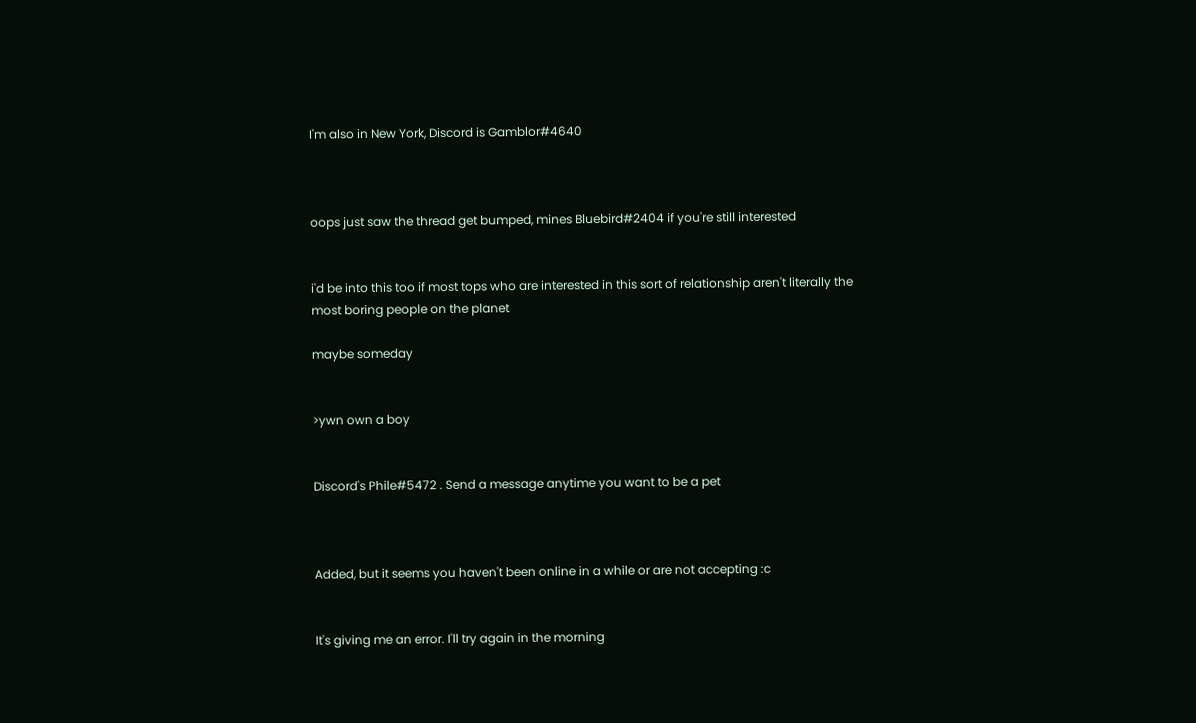I'm also in New York, Discord is Gamblor#4640



oops just saw the thread get bumped, mines Bluebird#2404 if you're still interested


i'd be into this too if most tops who are interested in this sort of relationship aren't literally the most boring people on the planet

maybe someday


>ywn own a boy


Discord's Phile#5472 . Send a message anytime you want to be a pet



Added, but it seems you haven't been online in a while or are not accepting :c


It's giving me an error. I'll try again in the morning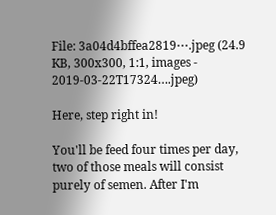File: 3a04d4bffea2819⋯.jpeg (24.9 KB, 300x300, 1:1, images - 2019-03-22T17324….jpeg)

Here, step right in!

You'll be feed four times per day, two of those meals will consist purely of semen. After I'm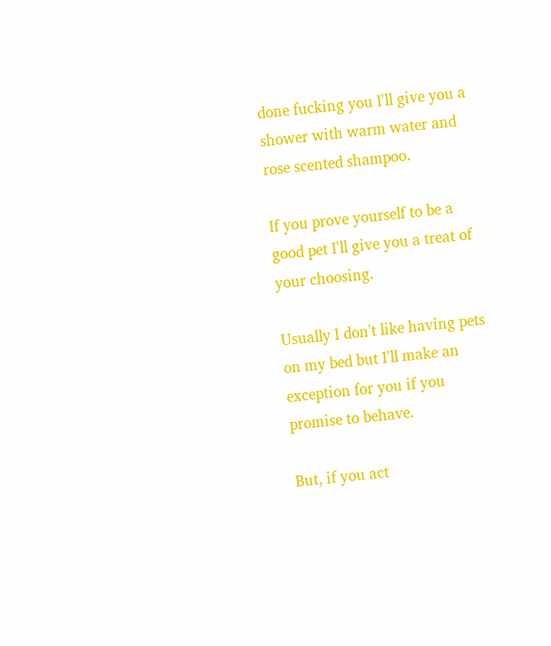done fucking you I'll give you a shower with warm water and rose scented shampoo.

If you prove yourself to be a good pet I'll give you a treat of your choosing.

Usually I don't like having pets on my bed but I'll make an exception for you if you promise to behave.

But, if you act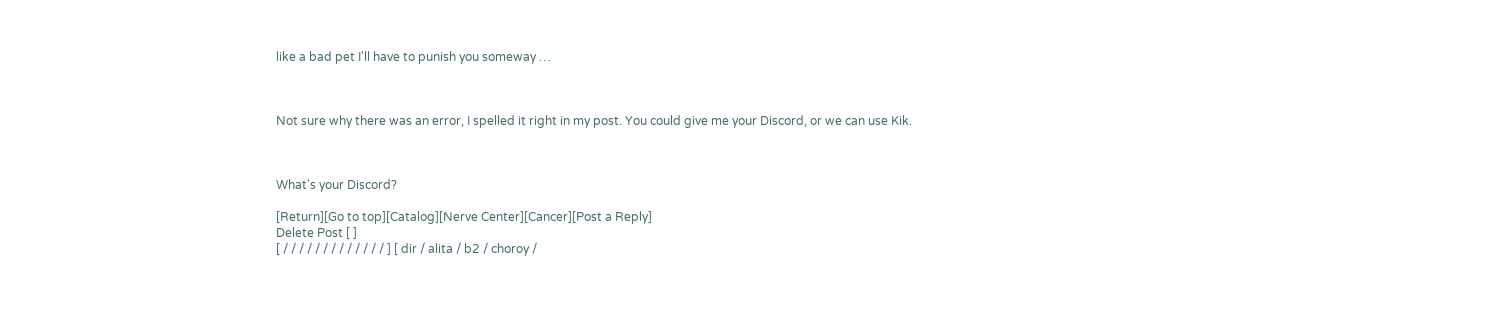like a bad pet I'll have to punish you someway …



Not sure why there was an error, I spelled it right in my post. You could give me your Discord, or we can use Kik.



What's your Discord?

[Return][Go to top][Catalog][Nerve Center][Cancer][Post a Reply]
Delete Post [ ]
[ / / / / / / / / / / / / / ] [ dir / alita / b2 / choroy /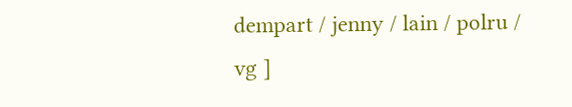dempart / jenny / lain / polru / vg ]